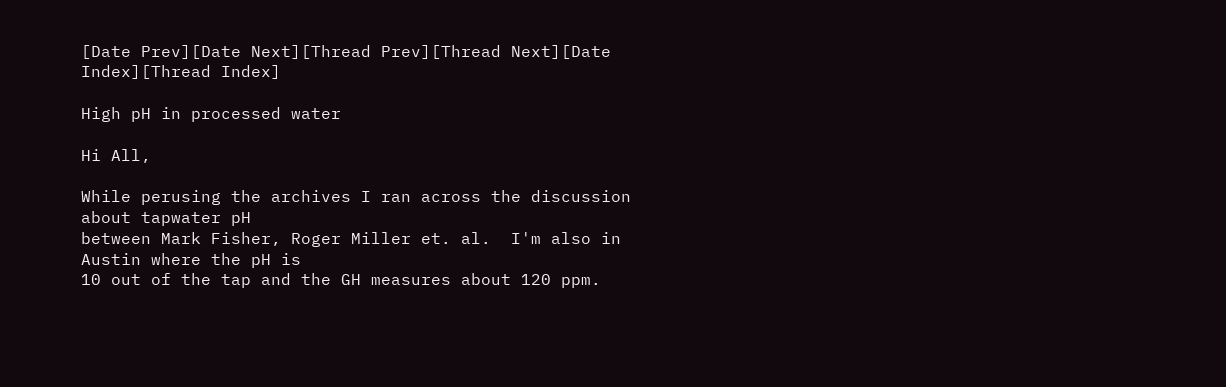[Date Prev][Date Next][Thread Prev][Thread Next][Date Index][Thread Index]

High pH in processed water

Hi All,

While perusing the archives I ran across the discussion about tapwater pH
between Mark Fisher, Roger Miller et. al.  I'm also in Austin where the pH is
10 out of the tap and the GH measures about 120 ppm.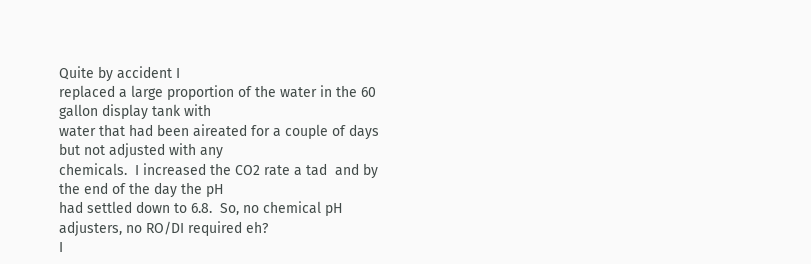Quite by accident I
replaced a large proportion of the water in the 60 gallon display tank with
water that had been aireated for a couple of days but not adjusted with any
chemicals.  I increased the CO2 rate a tad  and by the end of the day the pH
had settled down to 6.8.  So, no chemical pH adjusters, no RO/DI required eh?
I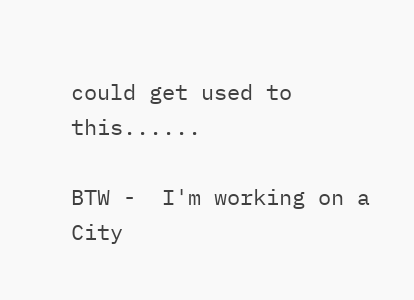could get used to this......

BTW -  I'm working on a City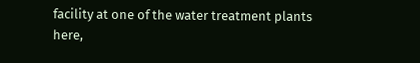facility at one of the water treatment plants
here,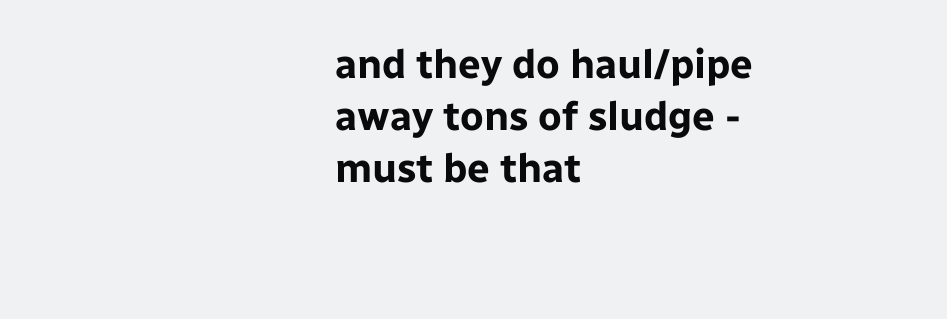and they do haul/pipe away tons of sludge - must be that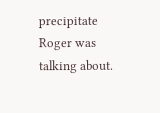precipitate
Roger was talking about.